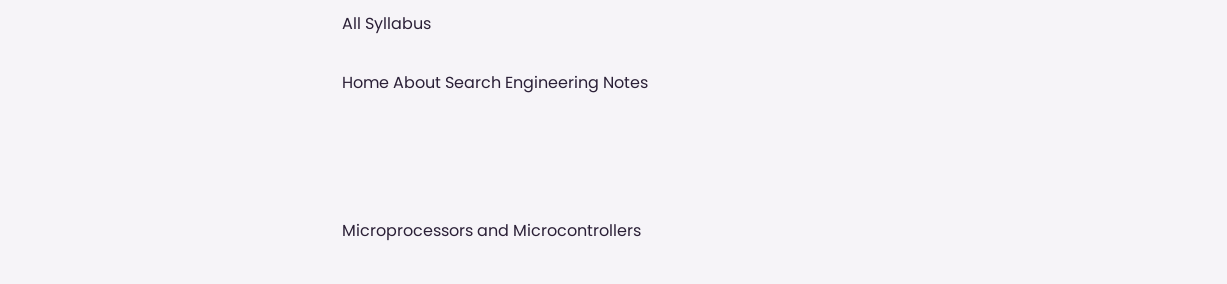All Syllabus

Home About Search Engineering Notes




Microprocessors and Microcontrollers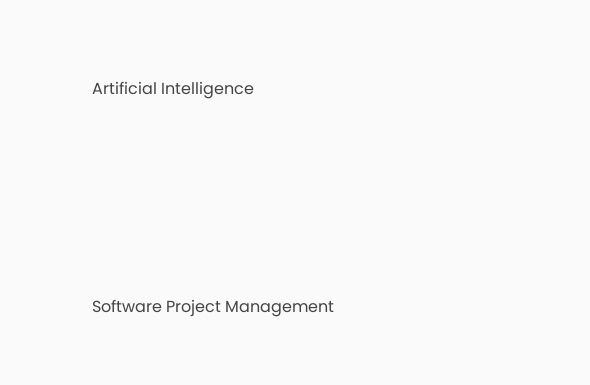Artificial Intelligence






Software Project Management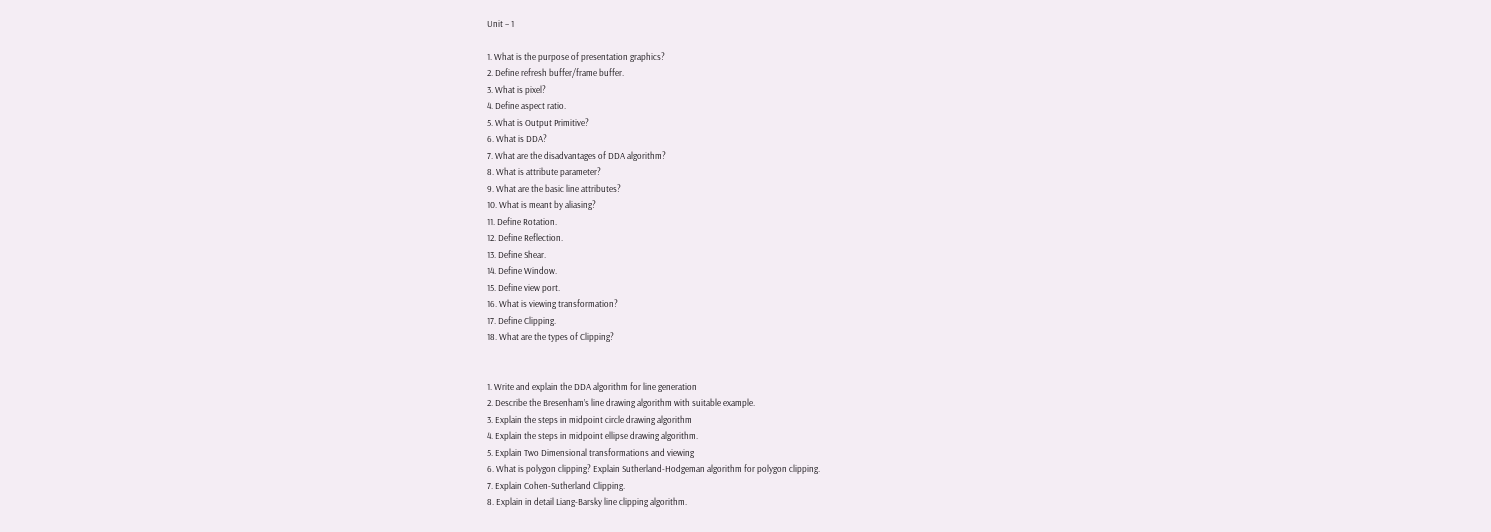Unit – 1

1. What is the purpose of presentation graphics?
2. Define refresh buffer/frame buffer.
3. What is pixel?
4. Define aspect ratio.
5. What is Output Primitive?
6. What is DDA?
7. What are the disadvantages of DDA algorithm?
8. What is attribute parameter?
9. What are the basic line attributes?
10. What is meant by aliasing?
11. Define Rotation.
12. Define Reflection.
13. Define Shear.
14. Define Window.
15. Define view port.
16. What is viewing transformation?
17. Define Clipping.
18. What are the types of Clipping?


1. Write and explain the DDA algorithm for line generation
2. Describe the Bresenham’s line drawing algorithm with suitable example.
3. Explain the steps in midpoint circle drawing algorithm
4. Explain the steps in midpoint ellipse drawing algorithm.
5. Explain Two Dimensional transformations and viewing
6. What is polygon clipping? Explain Sutherland-Hodgeman algorithm for polygon clipping.
7. Explain Cohen-Sutherland Clipping.
8. Explain in detail Liang-Barsky line clipping algorithm.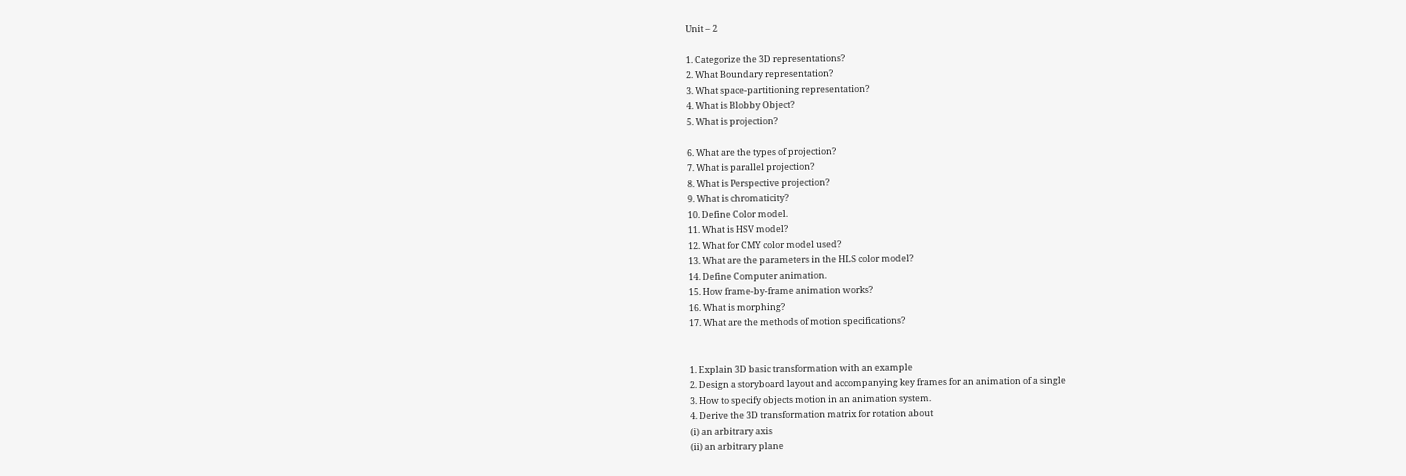Unit – 2

1. Categorize the 3D representations?
2. What Boundary representation?
3. What space-partitioning representation?
4. What is Blobby Object?
5. What is projection?

6. What are the types of projection?
7. What is parallel projection?
8. What is Perspective projection?
9. What is chromaticity?
10. Define Color model.
11. What is HSV model?
12. What for CMY color model used?
13. What are the parameters in the HLS color model?
14. Define Computer animation.
15. How frame-by-frame animation works?
16. What is morphing?
17. What are the methods of motion specifications?


1. Explain 3D basic transformation with an example
2. Design a storyboard layout and accompanying key frames for an animation of a single
3. How to specify objects motion in an animation system.
4. Derive the 3D transformation matrix for rotation about
(i) an arbitrary axis
(ii) an arbitrary plane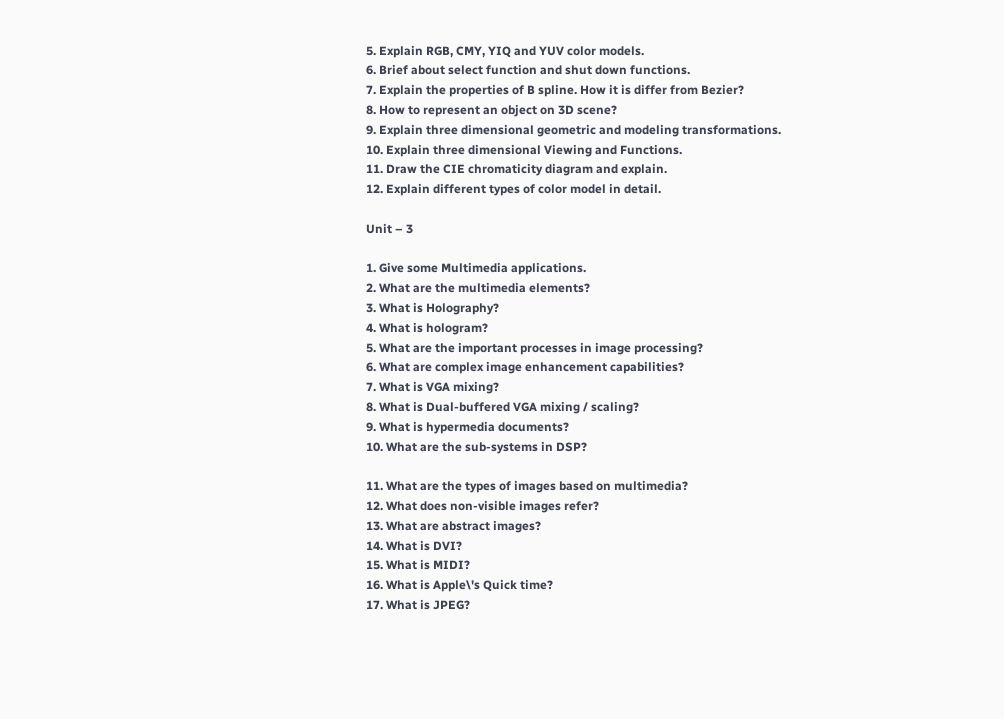5. Explain RGB, CMY, YIQ and YUV color models.
6. Brief about select function and shut down functions.
7. Explain the properties of B spline. How it is differ from Bezier?
8. How to represent an object on 3D scene?
9. Explain three dimensional geometric and modeling transformations.
10. Explain three dimensional Viewing and Functions.
11. Draw the CIE chromaticity diagram and explain.
12. Explain different types of color model in detail.

Unit – 3

1. Give some Multimedia applications.
2. What are the multimedia elements?
3. What is Holography?
4. What is hologram?
5. What are the important processes in image processing?
6. What are complex image enhancement capabilities?
7. What is VGA mixing?
8. What is Dual-buffered VGA mixing / scaling?
9. What is hypermedia documents?
10. What are the sub-systems in DSP?

11. What are the types of images based on multimedia?
12. What does non-visible images refer?
13. What are abstract images?
14. What is DVI?
15. What is MIDI?
16. What is Apple\'s Quick time?
17. What is JPEG?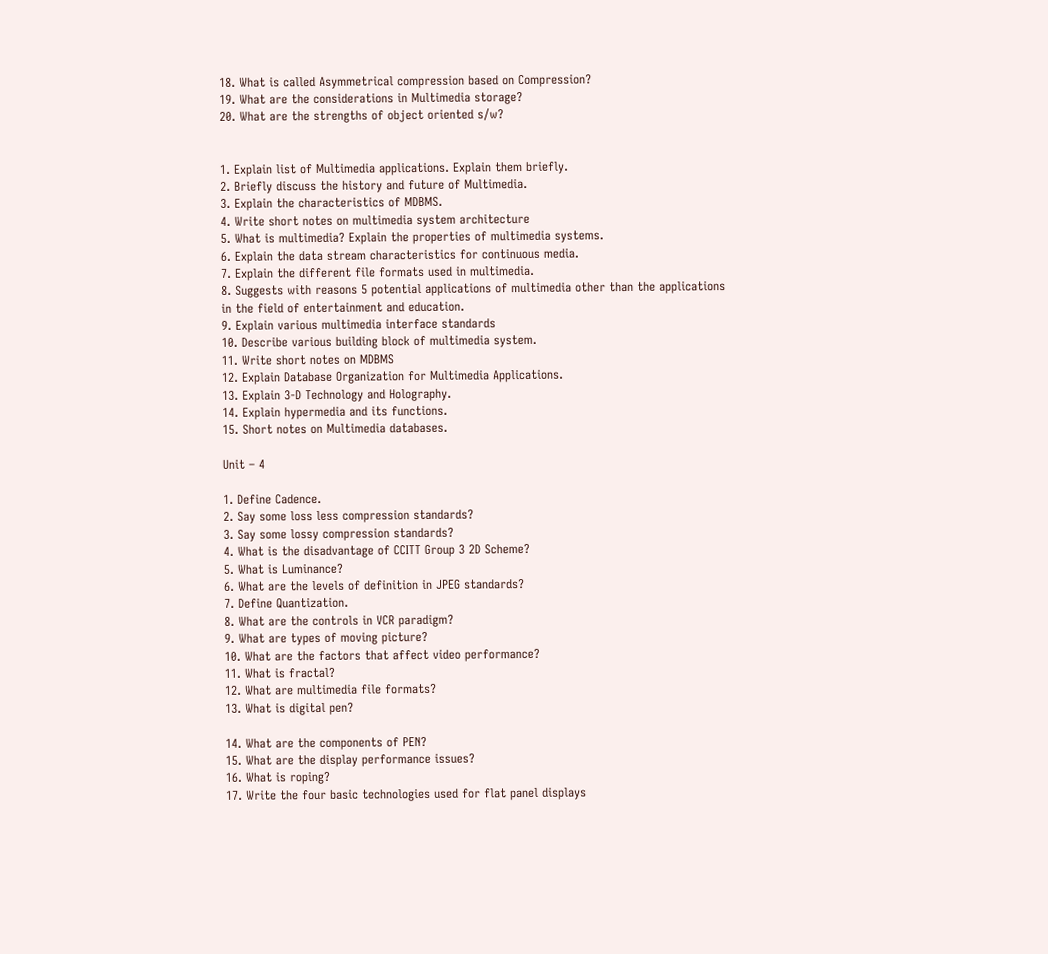18. What is called Asymmetrical compression based on Compression?
19. What are the considerations in Multimedia storage?
20. What are the strengths of object oriented s/w?


1. Explain list of Multimedia applications. Explain them briefly.
2. Briefly discuss the history and future of Multimedia.
3. Explain the characteristics of MDBMS.
4. Write short notes on multimedia system architecture
5. What is multimedia? Explain the properties of multimedia systems.
6. Explain the data stream characteristics for continuous media.
7. Explain the different file formats used in multimedia.
8. Suggests with reasons 5 potential applications of multimedia other than the applications
in the field of entertainment and education.
9. Explain various multimedia interface standards
10. Describe various building block of multimedia system.
11. Write short notes on MDBMS
12. Explain Database Organization for Multimedia Applications.
13. Explain 3-D Technology and Holography.
14. Explain hypermedia and its functions.
15. Short notes on Multimedia databases.

Unit – 4

1. Define Cadence.
2. Say some loss less compression standards?
3. Say some lossy compression standards?
4. What is the disadvantage of CCITT Group 3 2D Scheme?
5. What is Luminance?
6. What are the levels of definition in JPEG standards?
7. Define Quantization.
8. What are the controls in VCR paradigm?
9. What are types of moving picture?
10. What are the factors that affect video performance?
11. What is fractal?
12. What are multimedia file formats?
13. What is digital pen?

14. What are the components of PEN?
15. What are the display performance issues?
16. What is roping?
17. Write the four basic technologies used for flat panel displays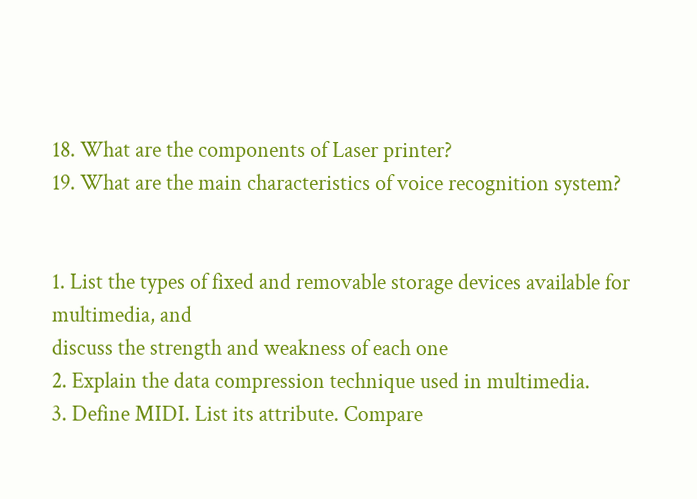18. What are the components of Laser printer?
19. What are the main characteristics of voice recognition system?


1. List the types of fixed and removable storage devices available for multimedia, and
discuss the strength and weakness of each one
2. Explain the data compression technique used in multimedia.
3. Define MIDI. List its attribute. Compare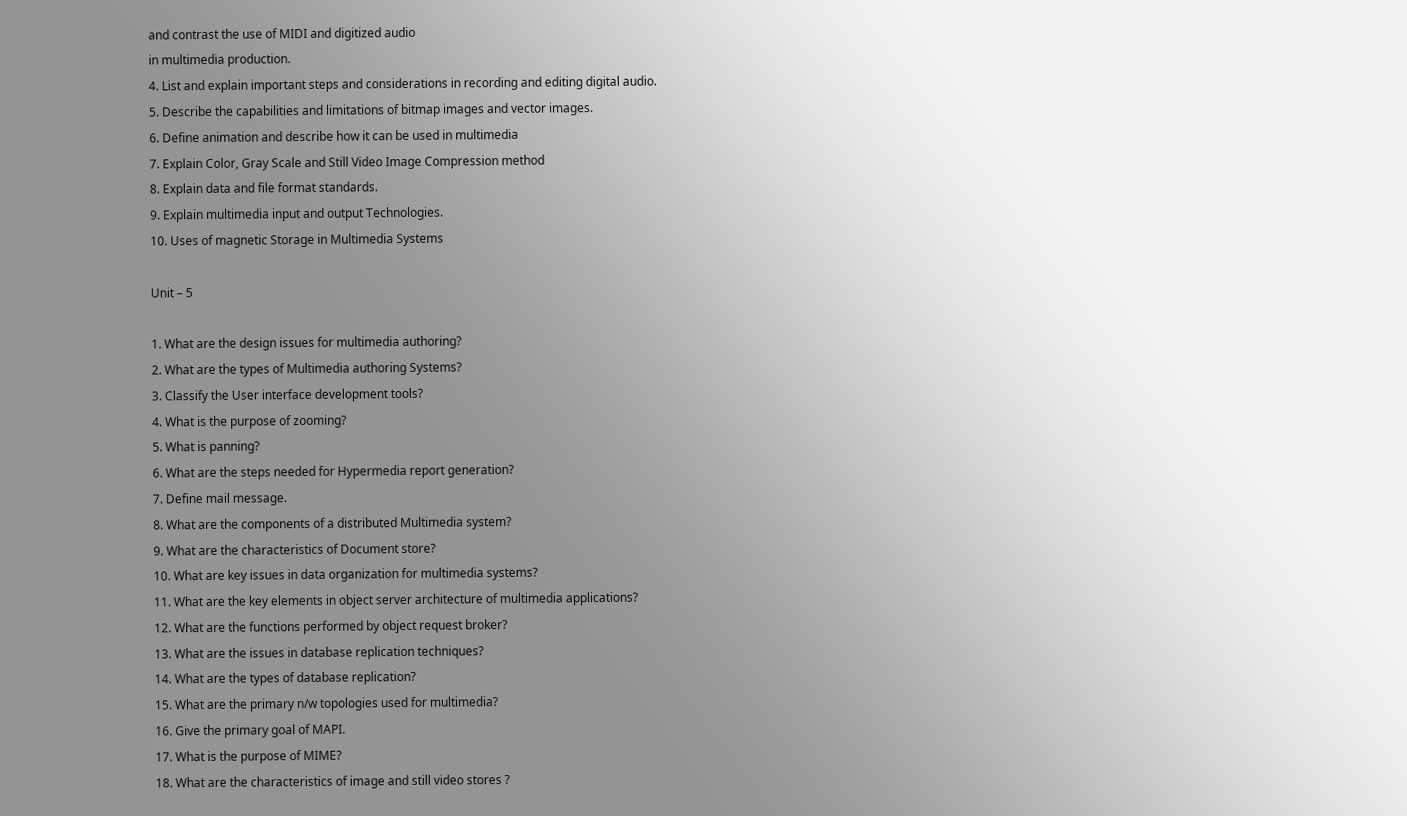and contrast the use of MIDI and digitized audio
in multimedia production.
4. List and explain important steps and considerations in recording and editing digital audio.
5. Describe the capabilities and limitations of bitmap images and vector images.
6. Define animation and describe how it can be used in multimedia
7. Explain Color, Gray Scale and Still Video Image Compression method
8. Explain data and file format standards.
9. Explain multimedia input and output Technologies.
10. Uses of magnetic Storage in Multimedia Systems

Unit – 5

1. What are the design issues for multimedia authoring?
2. What are the types of Multimedia authoring Systems?
3. Classify the User interface development tools?
4. What is the purpose of zooming?
5. What is panning?
6. What are the steps needed for Hypermedia report generation?
7. Define mail message.
8. What are the components of a distributed Multimedia system?
9. What are the characteristics of Document store?
10. What are key issues in data organization for multimedia systems?
11. What are the key elements in object server architecture of multimedia applications?
12. What are the functions performed by object request broker?
13. What are the issues in database replication techniques?
14. What are the types of database replication?
15. What are the primary n/w topologies used for multimedia?
16. Give the primary goal of MAPI.
17. What is the purpose of MIME?
18. What are the characteristics of image and still video stores ?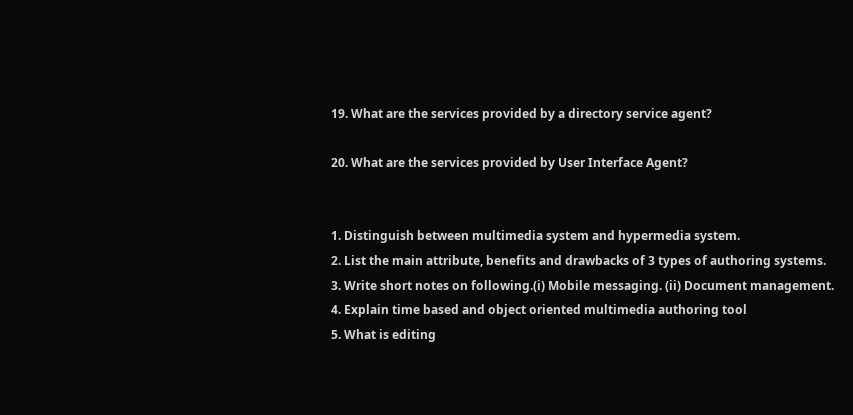19. What are the services provided by a directory service agent?

20. What are the services provided by User Interface Agent?


1. Distinguish between multimedia system and hypermedia system.
2. List the main attribute, benefits and drawbacks of 3 types of authoring systems.
3. Write short notes on following.(i) Mobile messaging. (ii) Document management.
4. Explain time based and object oriented multimedia authoring tool
5. What is editing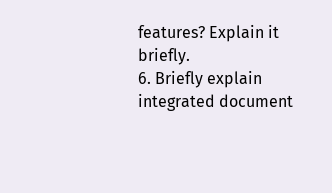features? Explain it briefly.
6. Briefly explain integrated document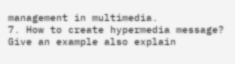management in multimedia.
7. How to create hypermedia message? Give an example also explain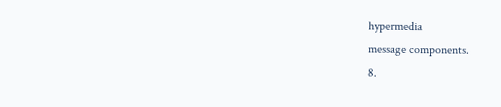hypermedia
message components.
8.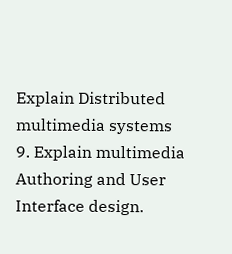Explain Distributed multimedia systems
9. Explain multimedia Authoring and User Interface design.